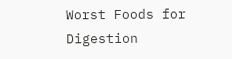Worst Foods for Digestion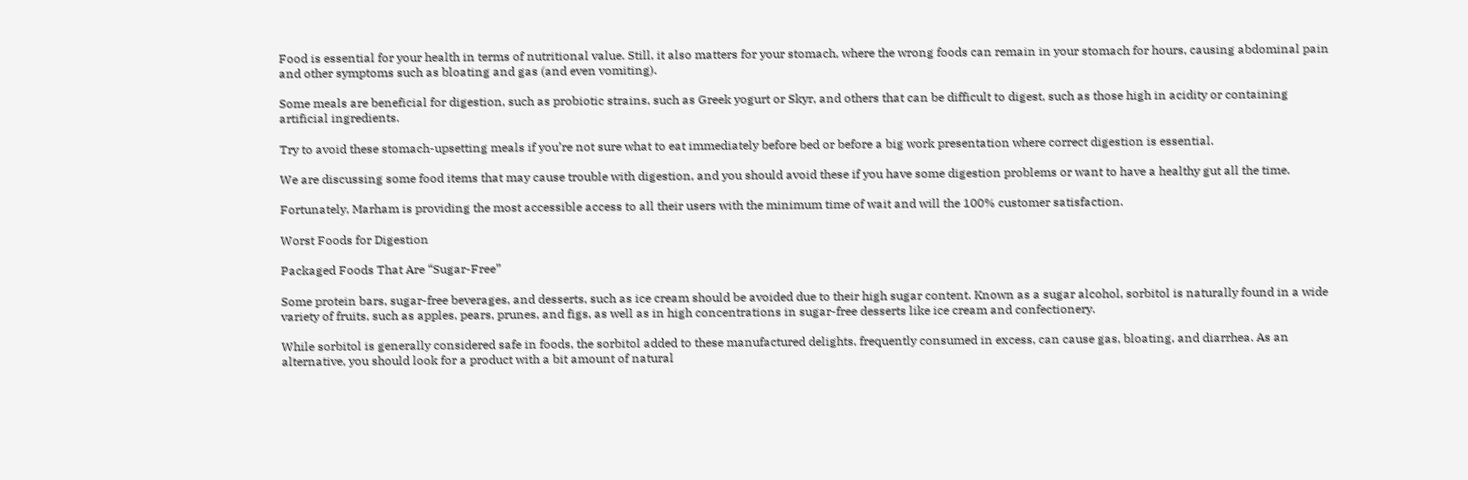Food is essential for your health in terms of nutritional value. Still, it also matters for your stomach, where the wrong foods can remain in your stomach for hours, causing abdominal pain and other symptoms such as bloating and gas (and even vomiting).

Some meals are beneficial for digestion, such as probiotic strains, such as Greek yogurt or Skyr, and others that can be difficult to digest, such as those high in acidity or containing artificial ingredients.

Try to avoid these stomach-upsetting meals if you’re not sure what to eat immediately before bed or before a big work presentation where correct digestion is essential.

We are discussing some food items that may cause trouble with digestion, and you should avoid these if you have some digestion problems or want to have a healthy gut all the time.

Fortunately, Marham is providing the most accessible access to all their users with the minimum time of wait and will the 100% customer satisfaction.

Worst Foods for Digestion

Packaged Foods That Are “Sugar-Free”

Some protein bars, sugar-free beverages, and desserts, such as ice cream should be avoided due to their high sugar content. Known as a sugar alcohol, sorbitol is naturally found in a wide variety of fruits, such as apples, pears, prunes, and figs, as well as in high concentrations in sugar-free desserts like ice cream and confectionery.

While sorbitol is generally considered safe in foods, the sorbitol added to these manufactured delights, frequently consumed in excess, can cause gas, bloating, and diarrhea. As an alternative, you should look for a product with a bit amount of natural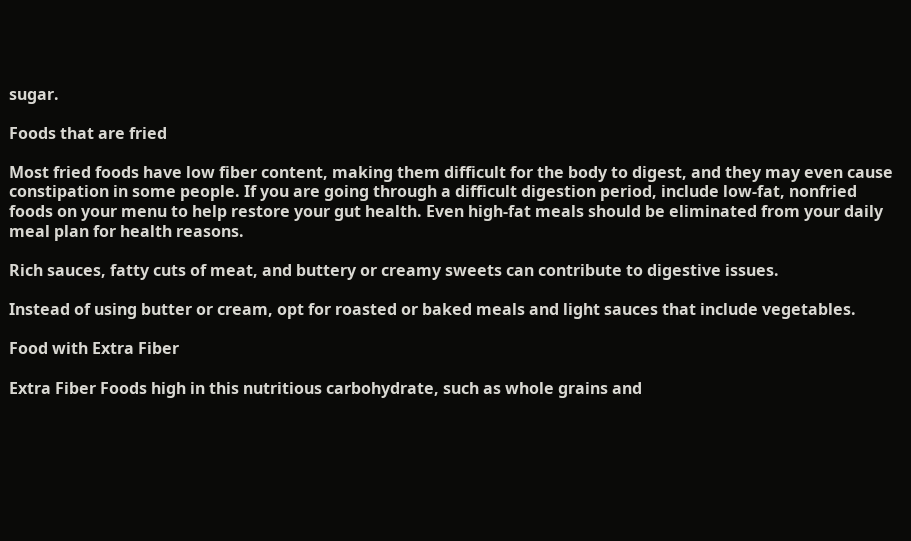sugar.

Foods that are fried

Most fried foods have low fiber content, making them difficult for the body to digest, and they may even cause constipation in some people. If you are going through a difficult digestion period, include low-fat, nonfried foods on your menu to help restore your gut health. Even high-fat meals should be eliminated from your daily meal plan for health reasons.

Rich sauces, fatty cuts of meat, and buttery or creamy sweets can contribute to digestive issues.

Instead of using butter or cream, opt for roasted or baked meals and light sauces that include vegetables.

Food with Extra Fiber

Extra Fiber Foods high in this nutritious carbohydrate, such as whole grains and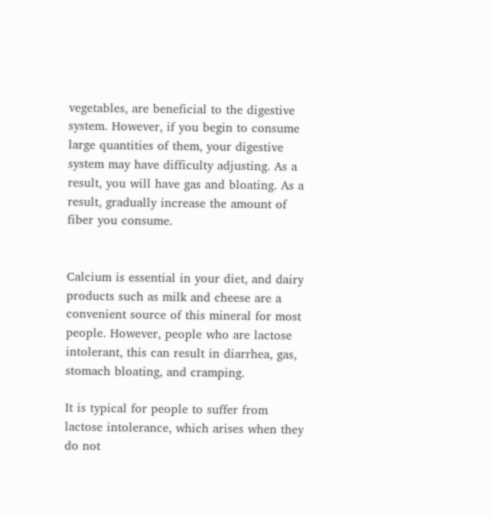vegetables, are beneficial to the digestive system. However, if you begin to consume large quantities of them, your digestive system may have difficulty adjusting. As a result, you will have gas and bloating. As a result, gradually increase the amount of fiber you consume.


Calcium is essential in your diet, and dairy products such as milk and cheese are a convenient source of this mineral for most people. However, people who are lactose intolerant, this can result in diarrhea, gas, stomach bloating, and cramping.

It is typical for people to suffer from lactose intolerance, which arises when they do not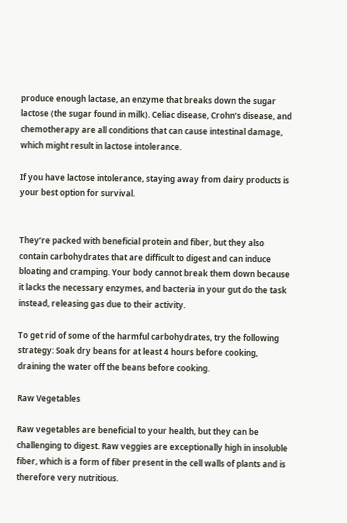produce enough lactase, an enzyme that breaks down the sugar lactose (the sugar found in milk). Celiac disease, Crohn’s disease, and chemotherapy are all conditions that can cause intestinal damage, which might result in lactose intolerance.

If you have lactose intolerance, staying away from dairy products is your best option for survival.


They’re packed with beneficial protein and fiber, but they also contain carbohydrates that are difficult to digest and can induce bloating and cramping. Your body cannot break them down because it lacks the necessary enzymes, and bacteria in your gut do the task instead, releasing gas due to their activity.

To get rid of some of the harmful carbohydrates, try the following strategy: Soak dry beans for at least 4 hours before cooking, draining the water off the beans before cooking.

Raw Vegetables

Raw vegetables are beneficial to your health, but they can be challenging to digest. Raw veggies are exceptionally high in insoluble fiber, which is a form of fiber present in the cell walls of plants and is therefore very nutritious.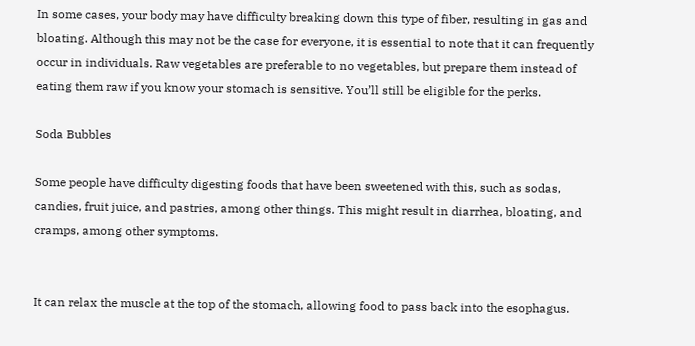In some cases, your body may have difficulty breaking down this type of fiber, resulting in gas and bloating. Although this may not be the case for everyone, it is essential to note that it can frequently occur in individuals. Raw vegetables are preferable to no vegetables, but prepare them instead of eating them raw if you know your stomach is sensitive. You’ll still be eligible for the perks.

Soda Bubbles

Some people have difficulty digesting foods that have been sweetened with this, such as sodas, candies, fruit juice, and pastries, among other things. This might result in diarrhea, bloating, and cramps, among other symptoms.


It can relax the muscle at the top of the stomach, allowing food to pass back into the esophagus.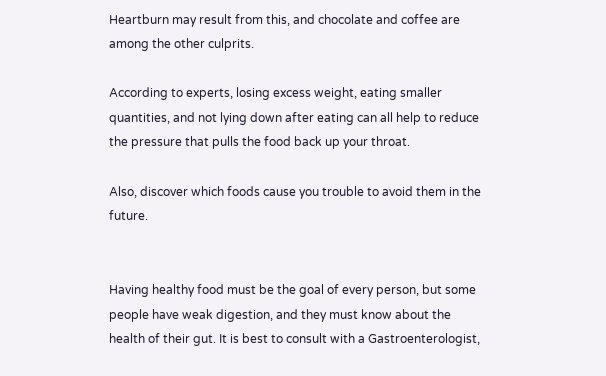Heartburn may result from this, and chocolate and coffee are among the other culprits.

According to experts, losing excess weight, eating smaller quantities, and not lying down after eating can all help to reduce the pressure that pulls the food back up your throat.

Also, discover which foods cause you trouble to avoid them in the future.


Having healthy food must be the goal of every person, but some people have weak digestion, and they must know about the health of their gut. It is best to consult with a Gastroenterologist,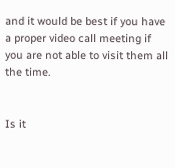and it would be best if you have a proper video call meeting if you are not able to visit them all the time.


Is it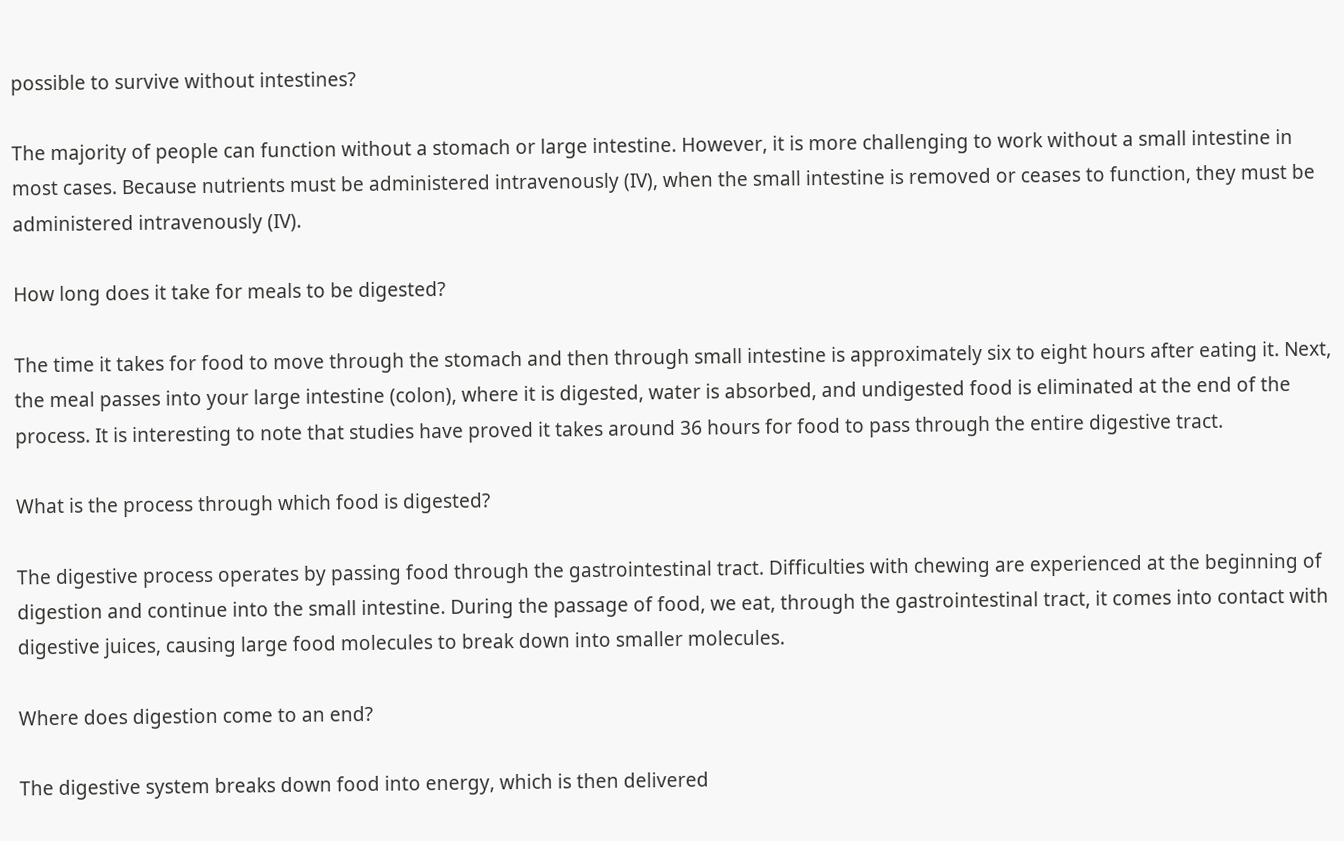possible to survive without intestines?

The majority of people can function without a stomach or large intestine. However, it is more challenging to work without a small intestine in most cases. Because nutrients must be administered intravenously (IV), when the small intestine is removed or ceases to function, they must be administered intravenously (IV).

How long does it take for meals to be digested?

The time it takes for food to move through the stomach and then through small intestine is approximately six to eight hours after eating it. Next, the meal passes into your large intestine (colon), where it is digested, water is absorbed, and undigested food is eliminated at the end of the process. It is interesting to note that studies have proved it takes around 36 hours for food to pass through the entire digestive tract.

What is the process through which food is digested?

The digestive process operates by passing food through the gastrointestinal tract. Difficulties with chewing are experienced at the beginning of digestion and continue into the small intestine. During the passage of food, we eat, through the gastrointestinal tract, it comes into contact with digestive juices, causing large food molecules to break down into smaller molecules.

Where does digestion come to an end?

The digestive system breaks down food into energy, which is then delivered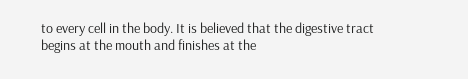to every cell in the body. It is believed that the digestive tract begins at the mouth and finishes at the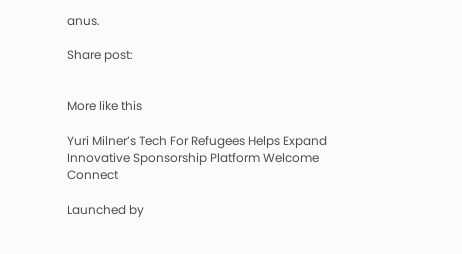anus.

Share post:


More like this

Yuri Milner’s Tech For Refugees Helps Expand Innovative Sponsorship Platform Welcome Connect

Launched by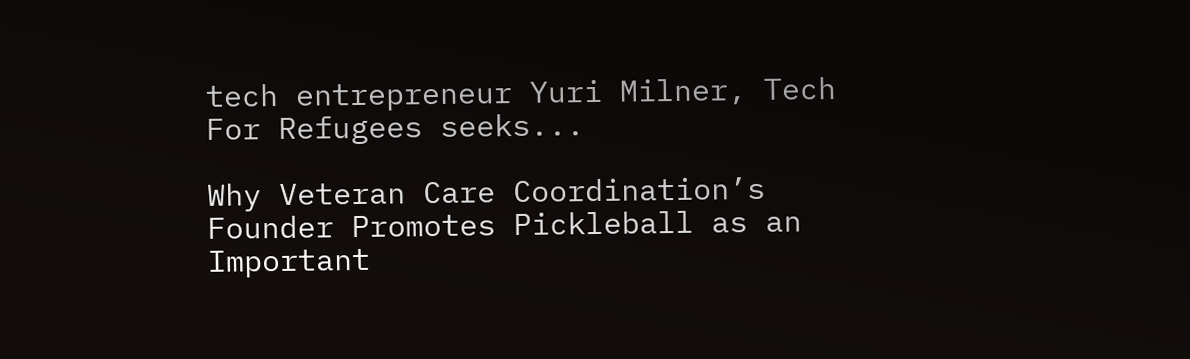tech entrepreneur Yuri Milner, Tech For Refugees seeks...

Why Veteran Care Coordination’s Founder Promotes Pickleball as an Important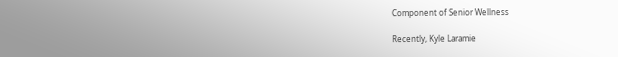Component of Senior Wellness

Recently, Kyle Laramie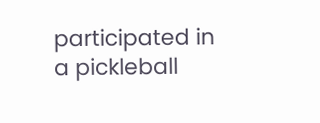participated in a pickleball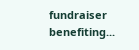fundraiser benefiting...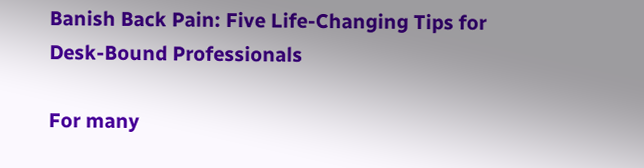Banish Back Pain: Five Life-Changing Tips for Desk-Bound Professionals

For many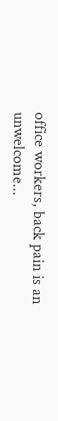office workers, back pain is an unwelcome...